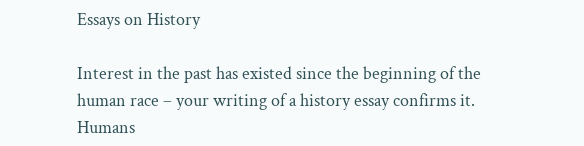Essays on History

Interest in the past has existed since the beginning of the human race – your writing of a history essay confirms it. Humans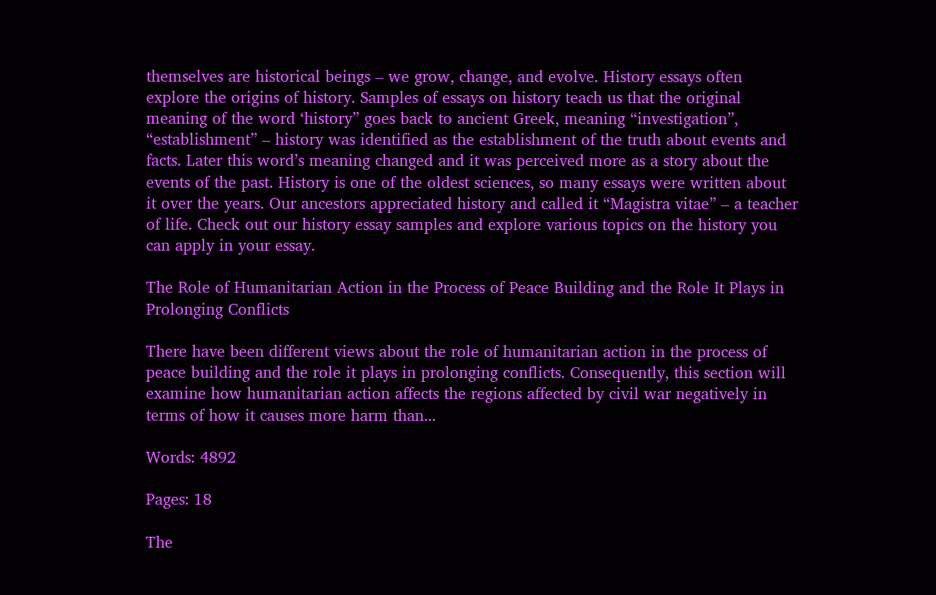themselves are historical beings – we grow, change, and evolve. History essays often explore the origins of history. Samples of essays on history teach us that the original meaning of the word ‘history” goes back to ancient Greek, meaning “investigation”, “establishment” – history was identified as the establishment of the truth about events and facts. Later this word’s meaning changed and it was perceived more as a story about the events of the past. History is one of the oldest sciences, so many essays were written about it over the years. Our ancestors appreciated history and called it “Magistra vitae” – a teacher of life. Check out our history essay samples and explore various topics on the history you can apply in your essay.

The Role of Humanitarian Action in the Process of Peace Building and the Role It Plays in Prolonging Conflicts

There have been different views about the role of humanitarian action in the process of peace building and the role it plays in prolonging conflicts. Consequently, this section will examine how humanitarian action affects the regions affected by civil war negatively in terms of how it causes more harm than...

Words: 4892

Pages: 18

The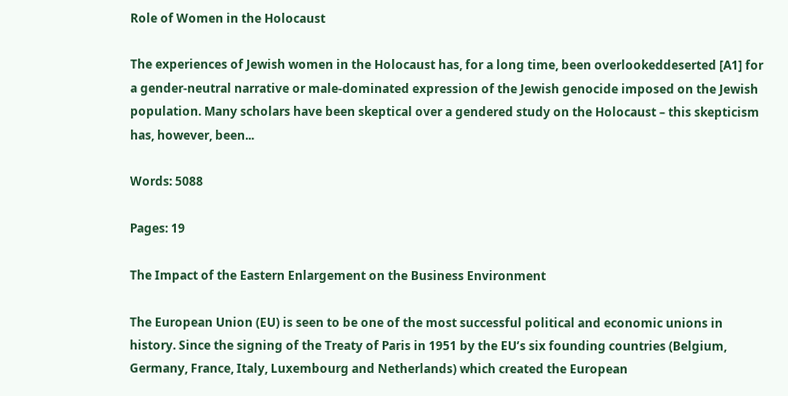Role of Women in the Holocaust

The experiences of Jewish women in the Holocaust has, for a long time, been overlookeddeserted [A1] for a gender-neutral narrative or male-dominated expression of the Jewish genocide imposed on the Jewish population. Many scholars have been skeptical over a gendered study on the Holocaust – this skepticism has, however, been...

Words: 5088

Pages: 19

The Impact of the Eastern Enlargement on the Business Environment

The European Union (EU) is seen to be one of the most successful political and economic unions in history. Since the signing of the Treaty of Paris in 1951 by the EU’s six founding countries (Belgium, Germany, France, Italy, Luxembourg and Netherlands) which created the European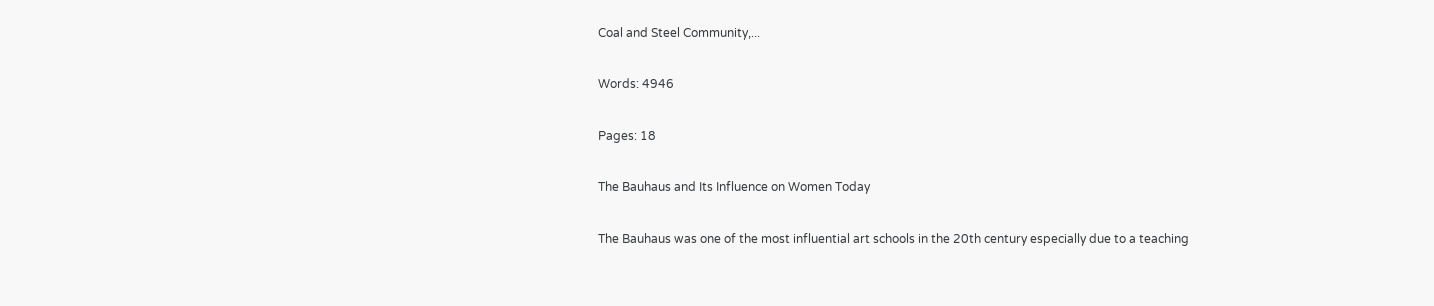Coal and Steel Community,...

Words: 4946

Pages: 18

The Bauhaus and Its Influence on Women Today

The Bauhaus was one of the most influential art schools in the 20th century especially due to a teaching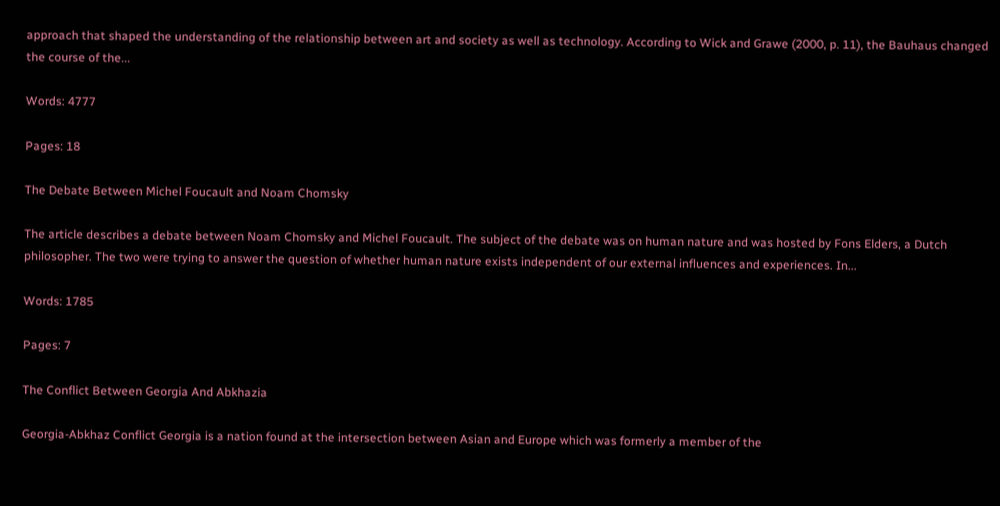approach that shaped the understanding of the relationship between art and society as well as technology. According to Wick and Grawe (2000, p. 11), the Bauhaus changed the course of the...

Words: 4777

Pages: 18

The Debate Between Michel Foucault and Noam Chomsky

The article describes a debate between Noam Chomsky and Michel Foucault. The subject of the debate was on human nature and was hosted by Fons Elders, a Dutch philosopher. The two were trying to answer the question of whether human nature exists independent of our external influences and experiences. In...

Words: 1785

Pages: 7

The Conflict Between Georgia And Abkhazia

Georgia-Abkhaz Conflict Georgia is a nation found at the intersection between Asian and Europe which was formerly a member of the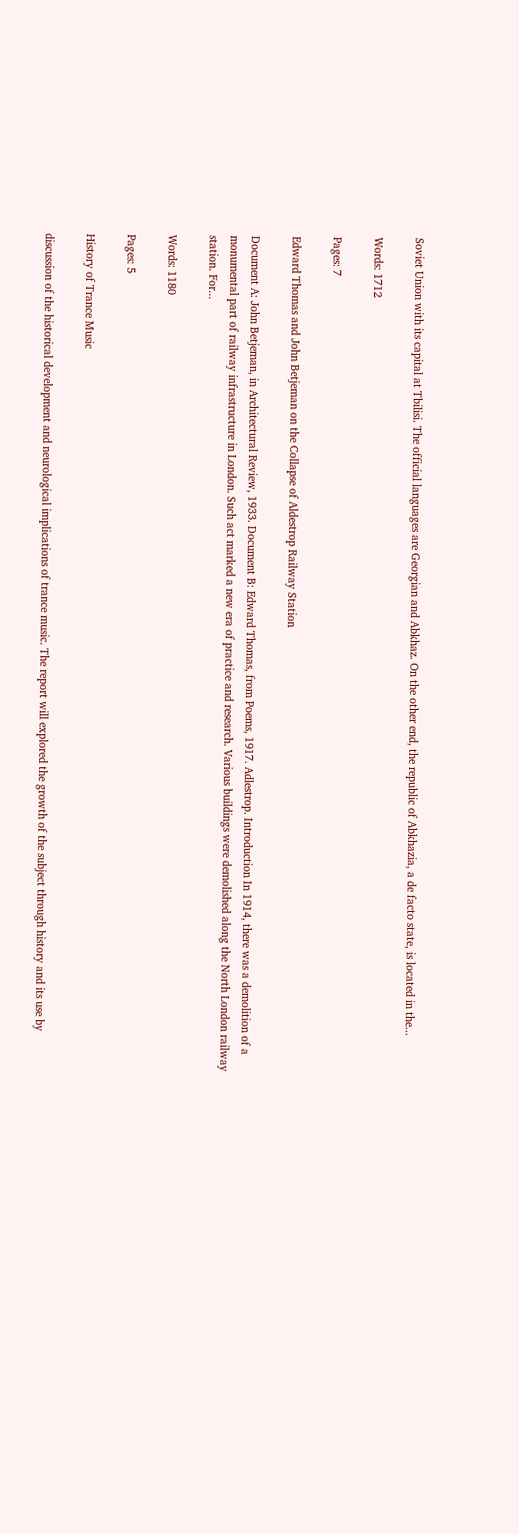Soviet Union with its capital at Tbilisi. The official languages are Georgian and Abkhaz. On the other end, the republic of Abkhazia, a de facto state, is located in the...

Words: 1712

Pages: 7

Edward Thomas and John Betjeman on the Collapse of Aldestrop Railway Station

Document A: John Betjeman, in Architectural Review, 1933. Document B: Edward Thomas, from Poems, 1917. Adlestrop. Introduction In 1914, there was a demolition of a monumental part of railway infrastructure in London. Such act marked a new era of practice and research. Various buildings were demolished along the North London railway station. For...

Words: 1180

Pages: 5

History of Trance Music

discussion of the historical development and neurological implications of trance music. The report will explored the growth of the subject through history and its use by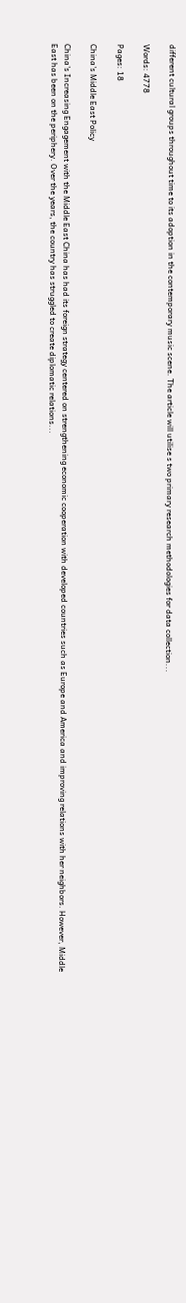different cultural groups throughout time to its adoption in the contemporary music scene. The article will utilise s two primary research methodologies for data collection...

Words: 4778

Pages: 18

China's Middle East Policy

China's Increasing Engagement with the Middle East China has had its foreign strategy centered on strengthening economic cooperation with developed countries such as Europe and America and improving relations with her neighbors. However, Middle East has been on the periphery. Over the years, the country has struggled to create diplomatic relations...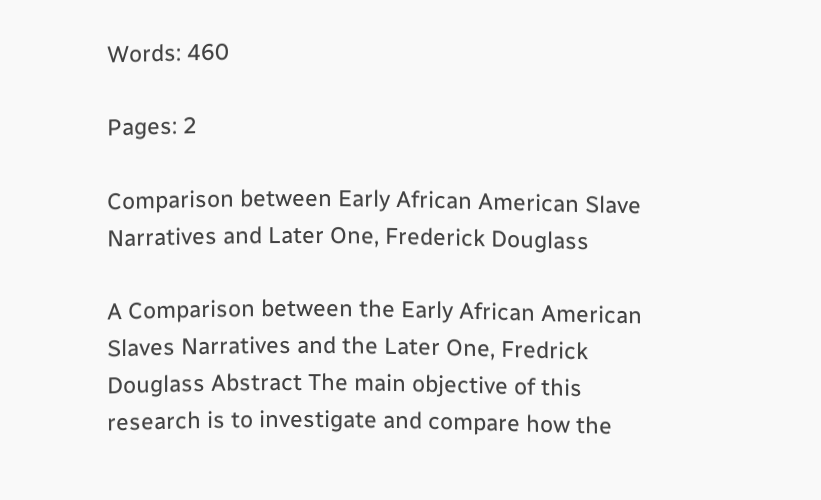Words: 460

Pages: 2

Comparison between Early African American Slave Narratives and Later One, Frederick Douglass

A Comparison between the Early African American Slaves Narratives and the Later One, Fredrick Douglass Abstract The main objective of this research is to investigate and compare how the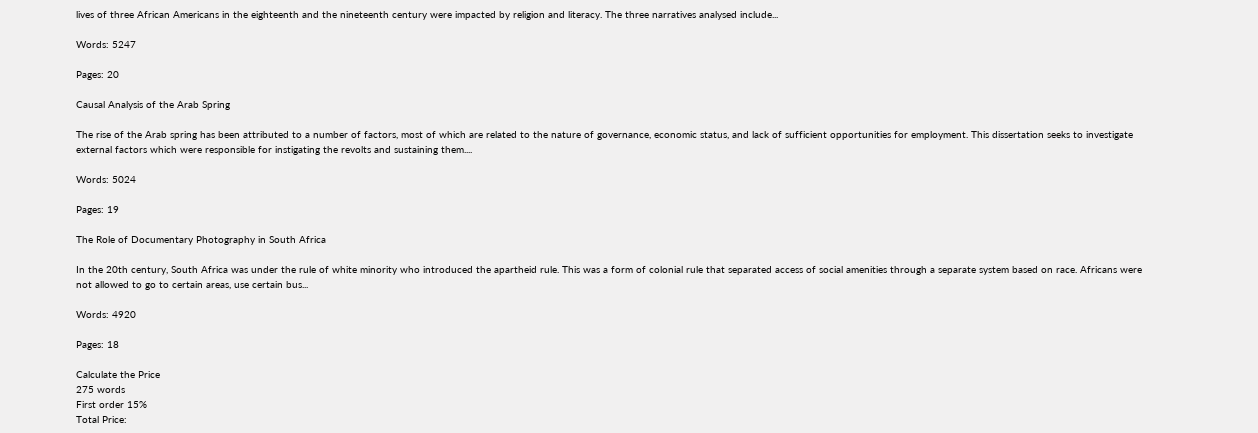lives of three African Americans in the eighteenth and the nineteenth century were impacted by religion and literacy. The three narratives analysed include...

Words: 5247

Pages: 20

Causal Analysis of the Arab Spring

The rise of the Arab spring has been attributed to a number of factors, most of which are related to the nature of governance, economic status, and lack of sufficient opportunities for employment. This dissertation seeks to investigate external factors which were responsible for instigating the revolts and sustaining them....

Words: 5024

Pages: 19

The Role of Documentary Photography in South Africa

In the 20th century, South Africa was under the rule of white minority who introduced the apartheid rule. This was a form of colonial rule that separated access of social amenities through a separate system based on race. Africans were not allowed to go to certain areas, use certain bus...

Words: 4920

Pages: 18

Calculate the Price
275 words
First order 15%
Total Price: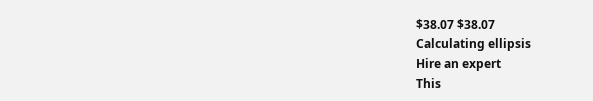$38.07 $38.07
Calculating ellipsis
Hire an expert
This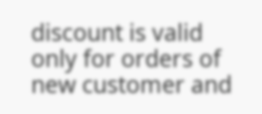discount is valid only for orders of new customer and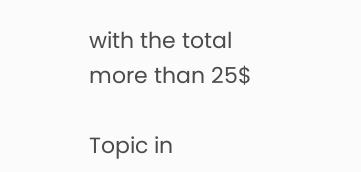with the total more than 25$

Topic in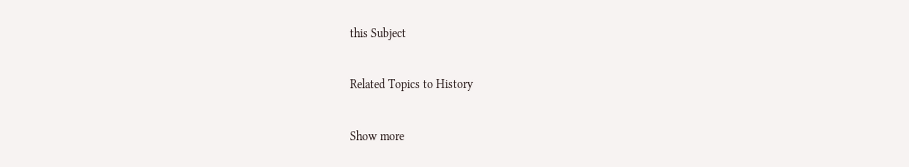this Subject

Related Topics to History

Show more